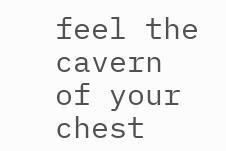feel the cavern of your chest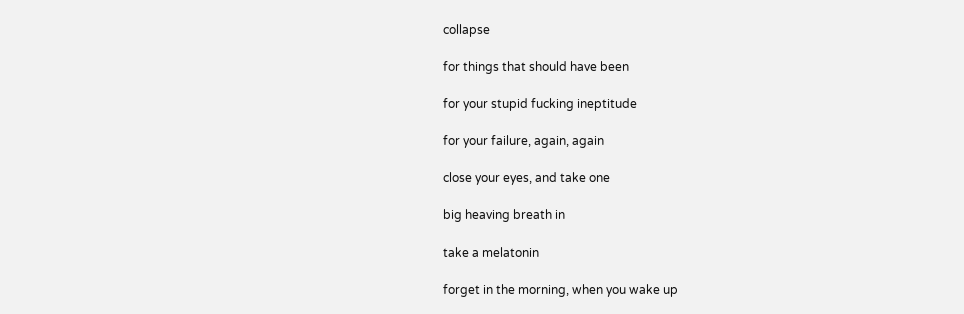collapse

for things that should have been

for your stupid fucking ineptitude

for your failure, again, again

close your eyes, and take one

big heaving breath in

take a melatonin

forget in the morning, when you wake up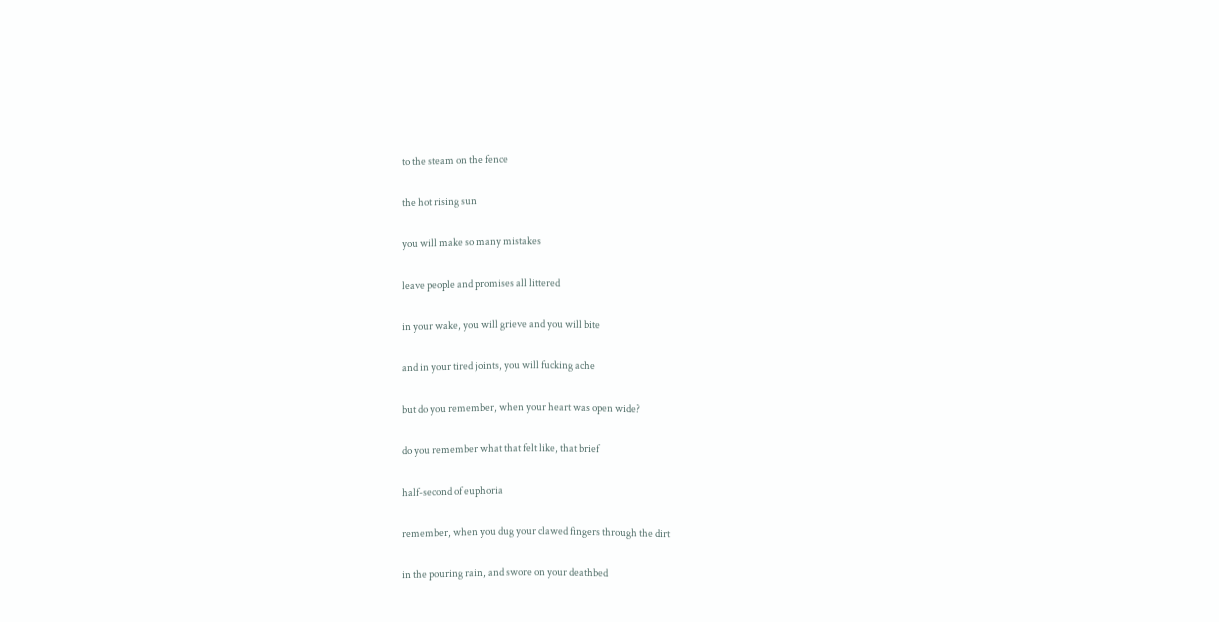to the steam on the fence

the hot rising sun

you will make so many mistakes

leave people and promises all littered

in your wake, you will grieve and you will bite

and in your tired joints, you will fucking ache

but do you remember, when your heart was open wide?

do you remember what that felt like, that brief

half-second of euphoria

remember, when you dug your clawed fingers through the dirt

in the pouring rain, and swore on your deathbed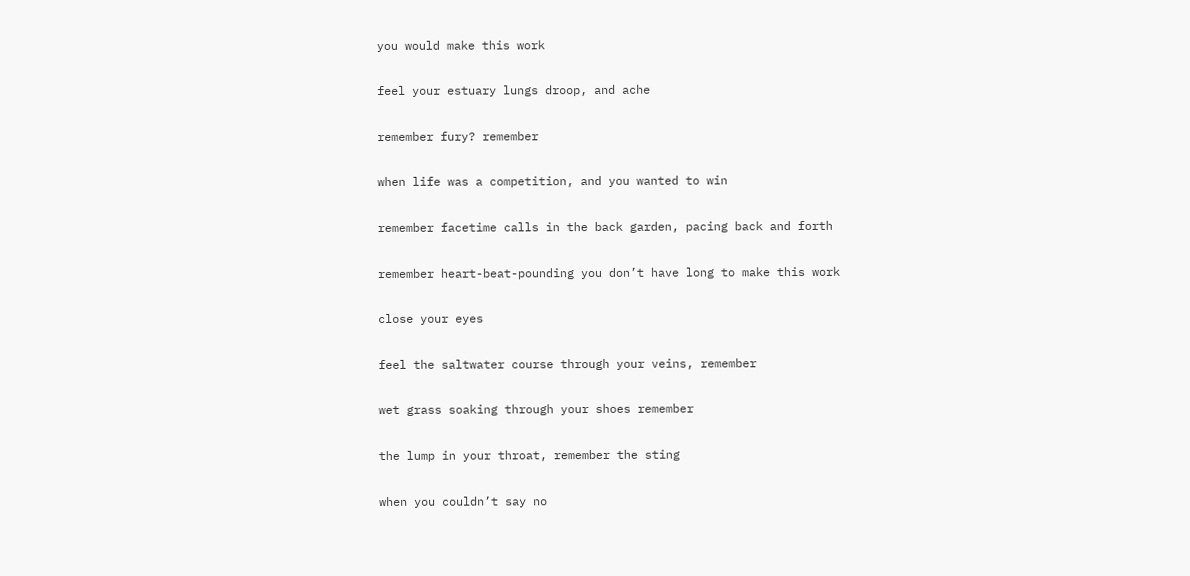you would make this work

feel your estuary lungs droop, and ache

remember fury? remember

when life was a competition, and you wanted to win

remember facetime calls in the back garden, pacing back and forth

remember heart-beat-pounding you don’t have long to make this work

close your eyes

feel the saltwater course through your veins, remember

wet grass soaking through your shoes remember

the lump in your throat, remember the sting

when you couldn’t say no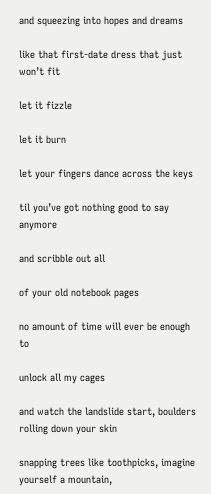and squeezing into hopes and dreams

like that first-date dress that just won’t fit

let it fizzle

let it burn

let your fingers dance across the keys

til you’ve got nothing good to say anymore

and scribble out all

of your old notebook pages

no amount of time will ever be enough to

unlock all my cages

and watch the landslide start, boulders rolling down your skin

snapping trees like toothpicks, imagine yourself a mountain,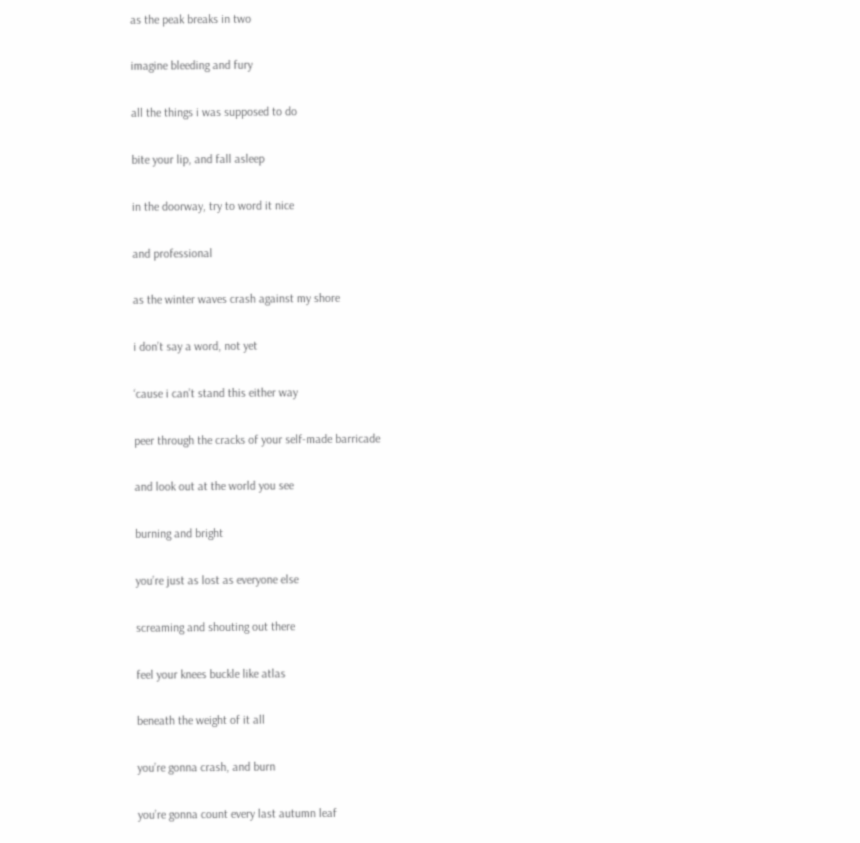as the peak breaks in two

imagine bleeding and fury

all the things i was supposed to do

bite your lip, and fall asleep

in the doorway, try to word it nice

and professional

as the winter waves crash against my shore

i don’t say a word, not yet

‘cause i can’t stand this either way

peer through the cracks of your self-made barricade

and look out at the world you see

burning and bright

you’re just as lost as everyone else

screaming and shouting out there

feel your knees buckle like atlas

beneath the weight of it all

you’re gonna crash, and burn

you’re gonna count every last autumn leaf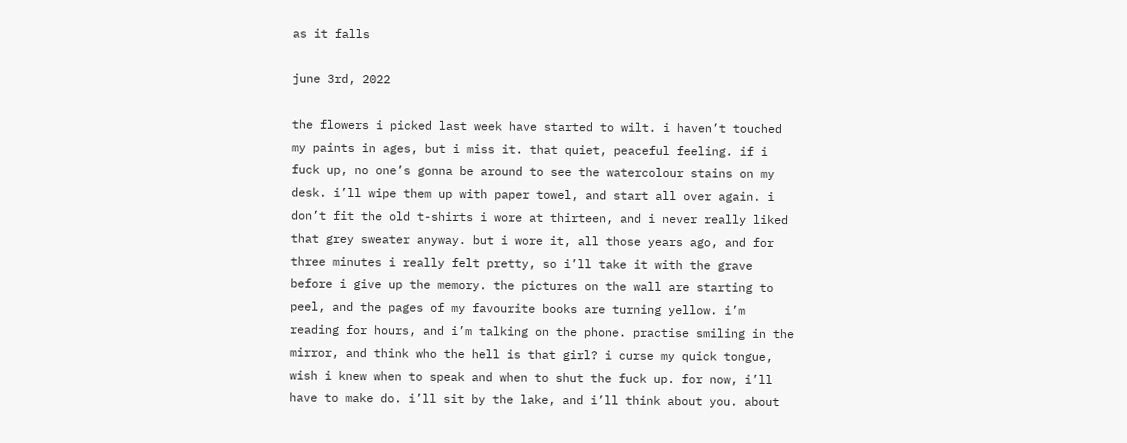as it falls

june 3rd, 2022

the flowers i picked last week have started to wilt. i haven’t touched my paints in ages, but i miss it. that quiet, peaceful feeling. if i fuck up, no one’s gonna be around to see the watercolour stains on my desk. i’ll wipe them up with paper towel, and start all over again. i don’t fit the old t-shirts i wore at thirteen, and i never really liked that grey sweater anyway. but i wore it, all those years ago, and for three minutes i really felt pretty, so i’ll take it with the grave before i give up the memory. the pictures on the wall are starting to peel, and the pages of my favourite books are turning yellow. i’m reading for hours, and i’m talking on the phone. practise smiling in the mirror, and think who the hell is that girl? i curse my quick tongue, wish i knew when to speak and when to shut the fuck up. for now, i’ll have to make do. i’ll sit by the lake, and i’ll think about you. about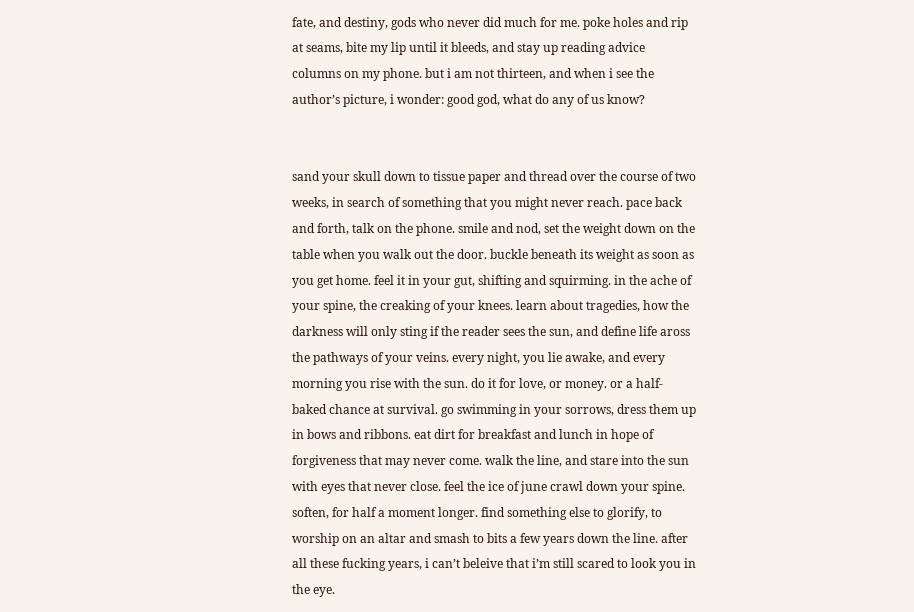fate, and destiny, gods who never did much for me. poke holes and rip at seams, bite my lip until it bleeds, and stay up reading advice columns on my phone. but i am not thirteen, and when i see the author’s picture, i wonder: good god, what do any of us know?


sand your skull down to tissue paper and thread over the course of two weeks, in search of something that you might never reach. pace back and forth, talk on the phone. smile and nod, set the weight down on the table when you walk out the door. buckle beneath its weight as soon as you get home. feel it in your gut, shifting and squirming. in the ache of your spine, the creaking of your knees. learn about tragedies, how the darkness will only sting if the reader sees the sun, and define life aross the pathways of your veins. every night, you lie awake, and every morning you rise with the sun. do it for love, or money. or a half-baked chance at survival. go swimming in your sorrows, dress them up in bows and ribbons. eat dirt for breakfast and lunch in hope of forgiveness that may never come. walk the line, and stare into the sun with eyes that never close. feel the ice of june crawl down your spine. soften, for half a moment longer. find something else to glorify, to worship on an altar and smash to bits a few years down the line. after all these fucking years, i can’t beleive that i’m still scared to look you in the eye.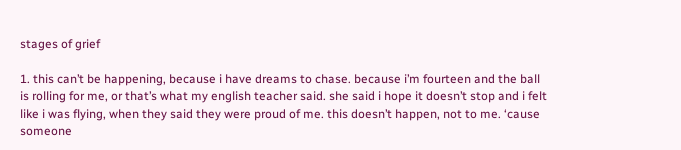stages of grief

1. this can’t be happening, because i have dreams to chase. because i’m fourteen and the ball is rolling for me, or that’s what my english teacher said. she said i hope it doesn’t stop and i felt like i was flying, when they said they were proud of me. this doesn’t happen, not to me. ‘cause someone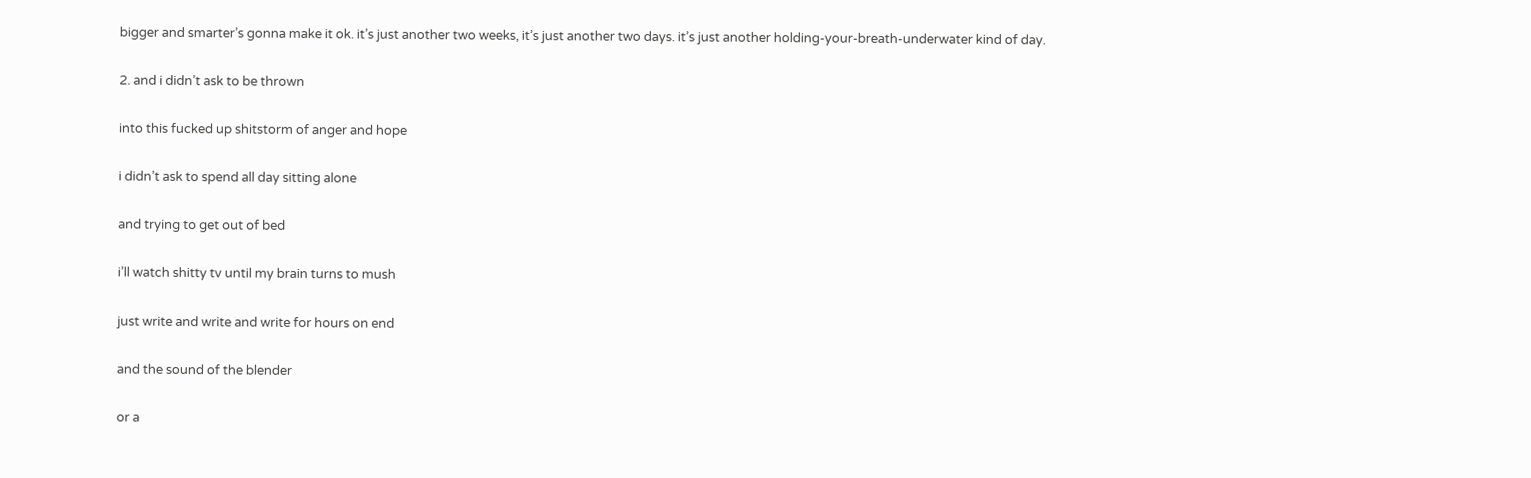bigger and smarter’s gonna make it ok. it’s just another two weeks, it’s just another two days. it’s just another holding-your-breath-underwater kind of day.

2. and i didn’t ask to be thrown

into this fucked up shitstorm of anger and hope

i didn’t ask to spend all day sitting alone

and trying to get out of bed

i’ll watch shitty tv until my brain turns to mush

just write and write and write for hours on end

and the sound of the blender

or a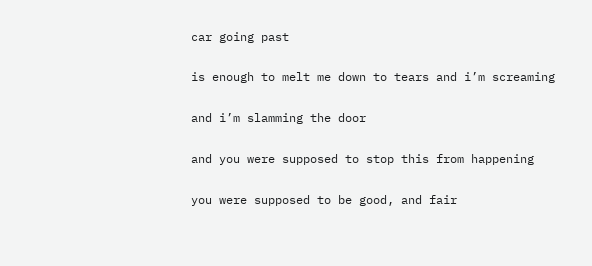car going past

is enough to melt me down to tears and i’m screaming

and i’m slamming the door

and you were supposed to stop this from happening

you were supposed to be good, and fair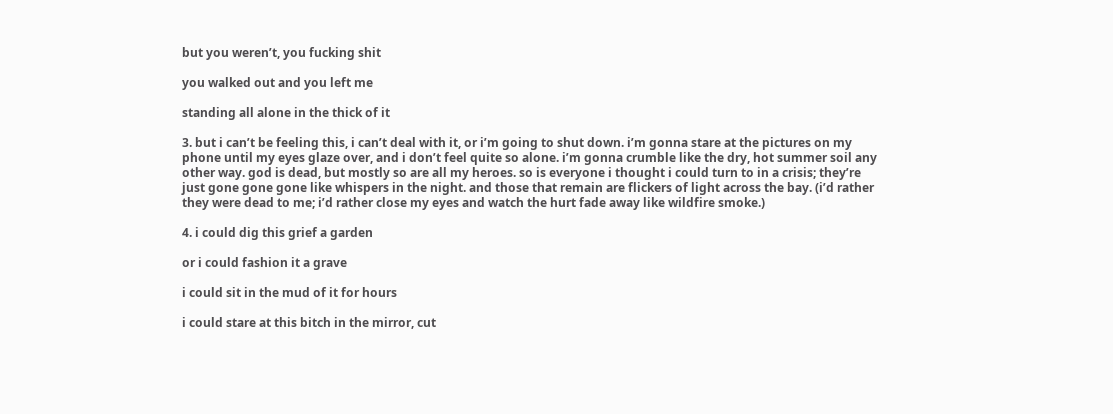but you weren’t, you fucking shit

you walked out and you left me

standing all alone in the thick of it

3. but i can’t be feeling this, i can’t deal with it, or i’m going to shut down. i’m gonna stare at the pictures on my phone until my eyes glaze over, and i don’t feel quite so alone. i’m gonna crumble like the dry, hot summer soil any other way. god is dead, but mostly so are all my heroes. so is everyone i thought i could turn to in a crisis; they’re just gone gone gone like whispers in the night. and those that remain are flickers of light across the bay. (i’d rather they were dead to me; i’d rather close my eyes and watch the hurt fade away like wildfire smoke.)

4. i could dig this grief a garden

or i could fashion it a grave

i could sit in the mud of it for hours

i could stare at this bitch in the mirror, cut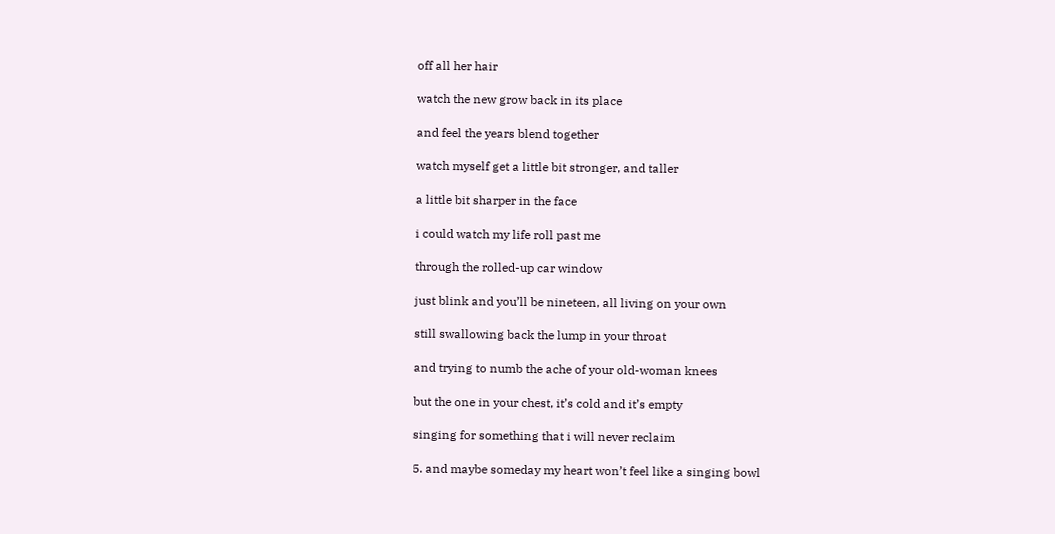off all her hair

watch the new grow back in its place

and feel the years blend together

watch myself get a little bit stronger, and taller

a little bit sharper in the face

i could watch my life roll past me

through the rolled-up car window

just blink and you’ll be nineteen, all living on your own

still swallowing back the lump in your throat

and trying to numb the ache of your old-woman knees

but the one in your chest, it’s cold and it’s empty

singing for something that i will never reclaim

5. and maybe someday my heart won’t feel like a singing bowl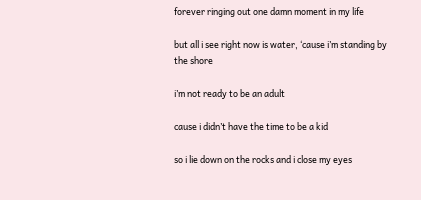forever ringing out one damn moment in my life

but all i see right now is water, ‘cause i’m standing by the shore

i’m not ready to be an adult

cause i didn’t have the time to be a kid

so i lie down on the rocks and i close my eyes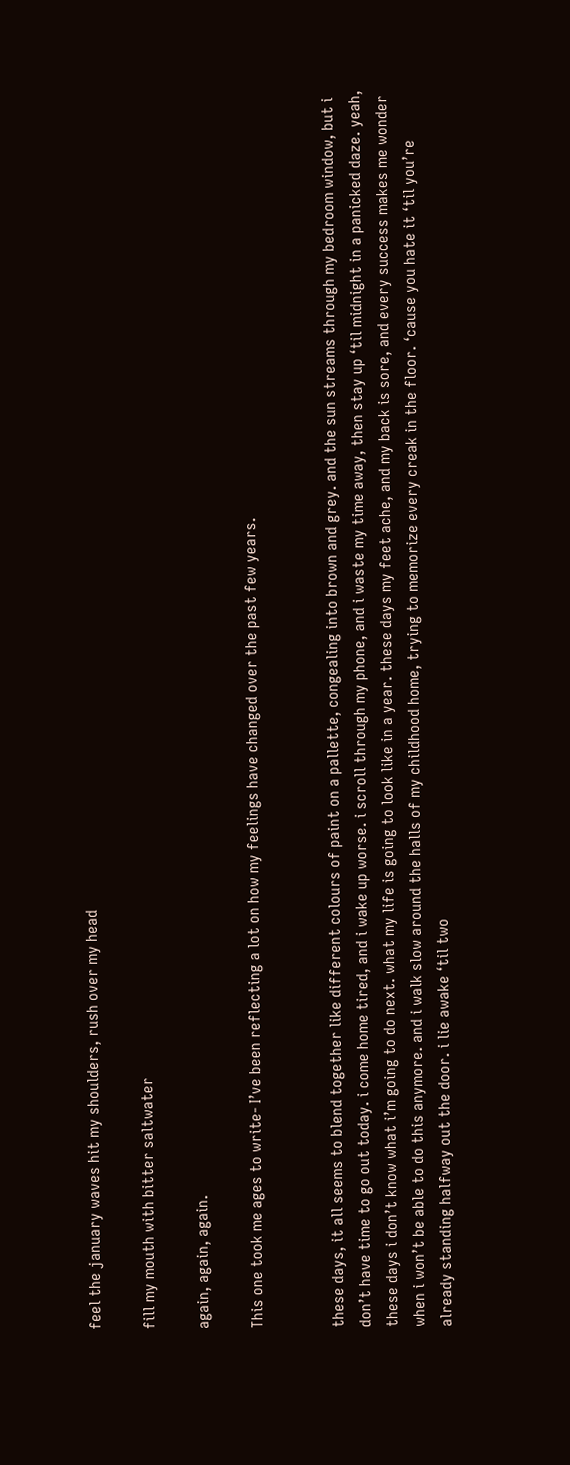feel the january waves hit my shoulders, rush over my head

fill my mouth with bitter saltwater

again, again, again.

This one took me ages to write- I’ve been reflecting a lot on how my feelings have changed over the past few years.


these days, it all seems to blend together like different colours of paint on a pallette, congealing into brown and grey. and the sun streams through my bedroom window, but i don’t have time to go out today. i come home tired, and i wake up worse. i scroll through my phone, and i waste my time away, then stay up ‘til midnight in a panicked daze. yeah, these days i don’t know what i’m going to do next. what my life is going to look like in a year. these days my feet ache, and my back is sore, and every success makes me wonder when i won’t be able to do this anymore. and i walk slow around the halls of my childhood home, trying to memorize every creak in the floor. ‘cause you hate it ‘til you’re already standing halfway out the door. i lie awake ‘til two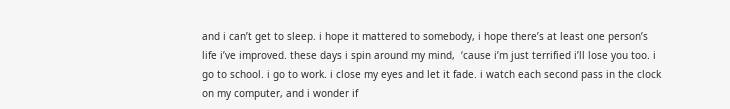and i can’t get to sleep. i hope it mattered to somebody, i hope there’s at least one person’s life i’ve improved. these days i spin around my mind,  ‘cause i’m just terrified i’ll lose you too. i go to school. i go to work. i close my eyes and let it fade. i watch each second pass in the clock on my computer, and i wonder if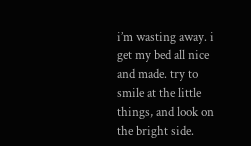i’m wasting away. i get my bed all nice and made. try to smile at the little things, and look on the bright side.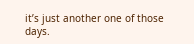it’s just another one of those days.